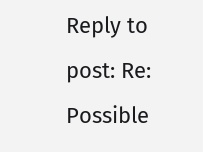Reply to post: Re: Possible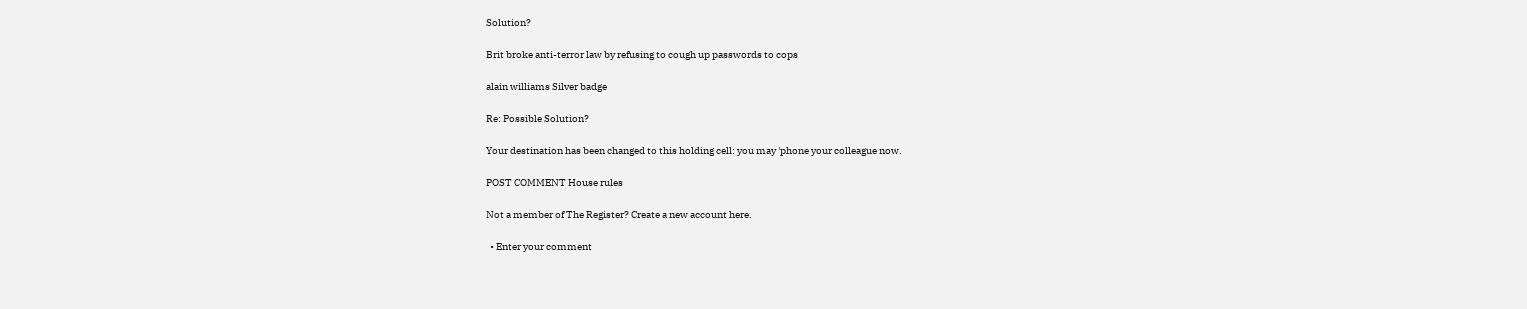Solution?

Brit broke anti-terror law by refusing to cough up passwords to cops

alain williams Silver badge

Re: Possible Solution?

Your destination has been changed to this holding cell: you may 'phone your colleague now.

POST COMMENT House rules

Not a member of The Register? Create a new account here.

  • Enter your comment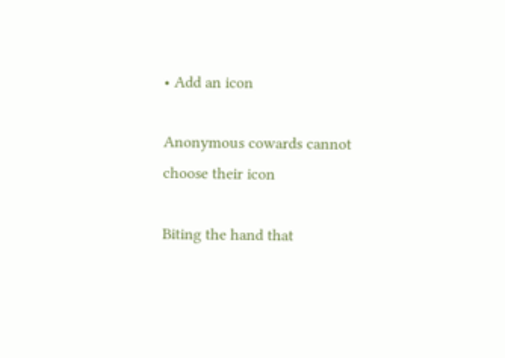• Add an icon

Anonymous cowards cannot choose their icon

Biting the hand that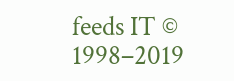feeds IT © 1998–2019